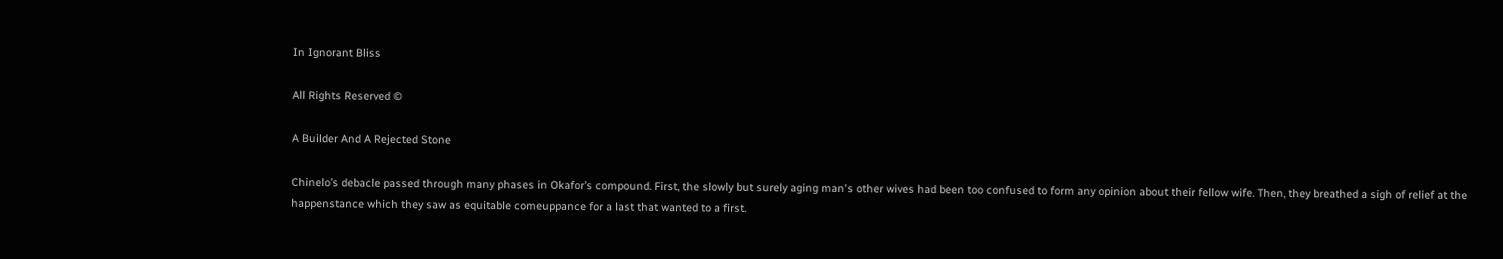In Ignorant Bliss

All Rights Reserved ©

A Builder And A Rejected Stone

Chinelo’s debacle passed through many phases in Okafor’s compound. First, the slowly but surely aging man's other wives had been too confused to form any opinion about their fellow wife. Then, they breathed a sigh of relief at the happenstance which they saw as equitable comeuppance for a last that wanted to a first.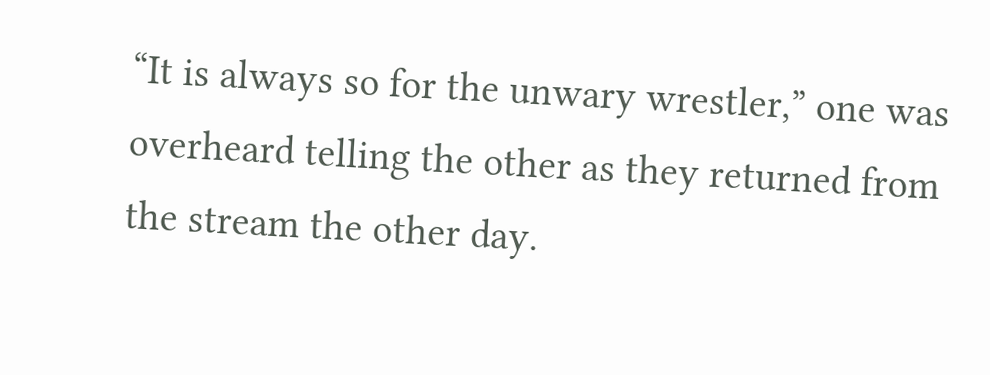“It is always so for the unwary wrestler,” one was overheard telling the other as they returned from the stream the other day.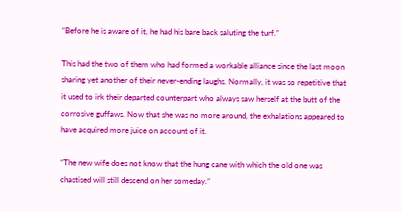“Before he is aware of it, he had his bare back saluting the turf.”

This had the two of them who had formed a workable alliance since the last moon sharing yet another of their never-ending laughs. Normally, it was so repetitive that it used to irk their departed counterpart who always saw herself at the butt of the corrosive guffaws. Now that she was no more around, the exhalations appeared to have acquired more juice on account of it.

“The new wife does not know that the hung cane with which the old one was chastised will still descend on her someday.”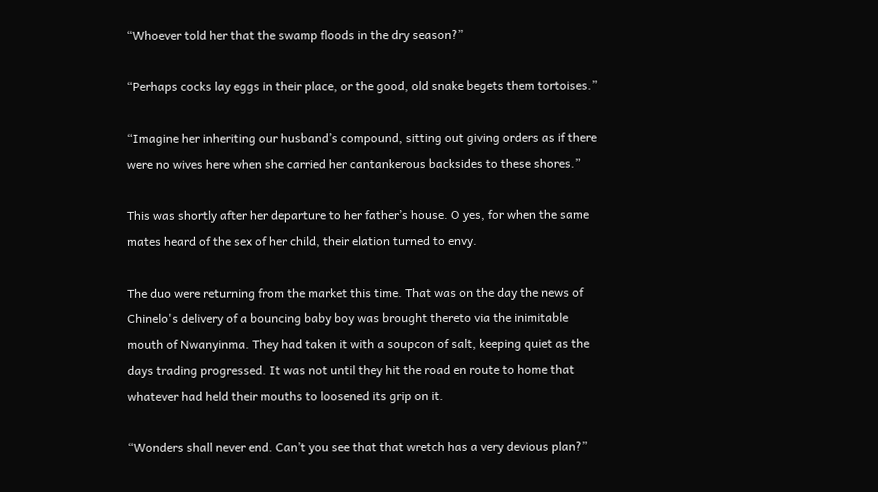“Whoever told her that the swamp floods in the dry season?”

“Perhaps cocks lay eggs in their place, or the good, old snake begets them tortoises.”

“Imagine her inheriting our husband’s compound, sitting out giving orders as if there were no wives here when she carried her cantankerous backsides to these shores.”

This was shortly after her departure to her father’s house. O yes, for when the same mates heard of the sex of her child, their elation turned to envy.

The duo were returning from the market this time. That was on the day the news of Chinelo's delivery of a bouncing baby boy was brought thereto via the inimitable mouth of Nwanyinma. They had taken it with a soupcon of salt, keeping quiet as the days trading progressed. It was not until they hit the road en route to home that whatever had held their mouths to loosened its grip on it.

“Wonders shall never end. Can’t you see that that wretch has a very devious plan?”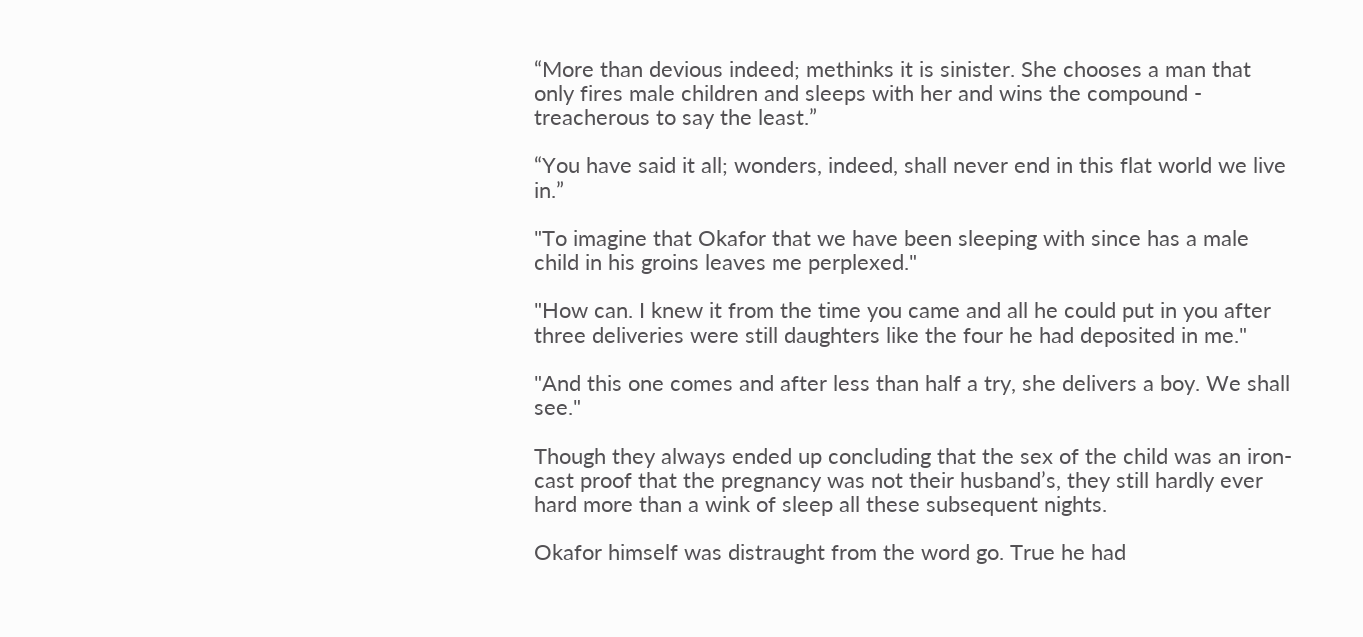“More than devious indeed; methinks it is sinister. She chooses a man that only fires male children and sleeps with her and wins the compound - treacherous to say the least.”

“You have said it all; wonders, indeed, shall never end in this flat world we live in.”

"To imagine that Okafor that we have been sleeping with since has a male child in his groins leaves me perplexed."

"How can. I knew it from the time you came and all he could put in you after three deliveries were still daughters like the four he had deposited in me."

"And this one comes and after less than half a try, she delivers a boy. We shall see."

Though they always ended up concluding that the sex of the child was an iron-cast proof that the pregnancy was not their husband’s, they still hardly ever hard more than a wink of sleep all these subsequent nights.

Okafor himself was distraught from the word go. True he had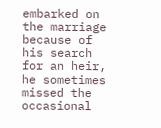embarked on the marriage because of his search for an heir, he sometimes missed the occasional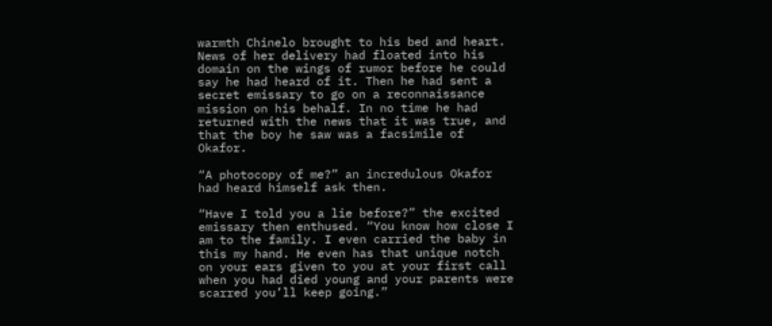warmth Chinelo brought to his bed and heart. News of her delivery had floated into his domain on the wings of rumor before he could say he had heard of it. Then he had sent a secret emissary to go on a reconnaissance mission on his behalf. In no time he had returned with the news that it was true, and that the boy he saw was a facsimile of Okafor.

“A photocopy of me?” an incredulous Okafor had heard himself ask then.

“Have I told you a lie before?” the excited emissary then enthused. “You know how close I am to the family. I even carried the baby in this my hand. He even has that unique notch on your ears given to you at your first call when you had died young and your parents were scarred you’ll keep going.”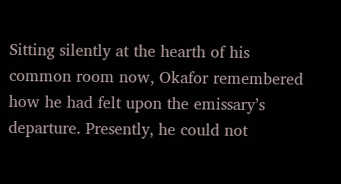Sitting silently at the hearth of his common room now, Okafor remembered how he had felt upon the emissary’s departure. Presently, he could not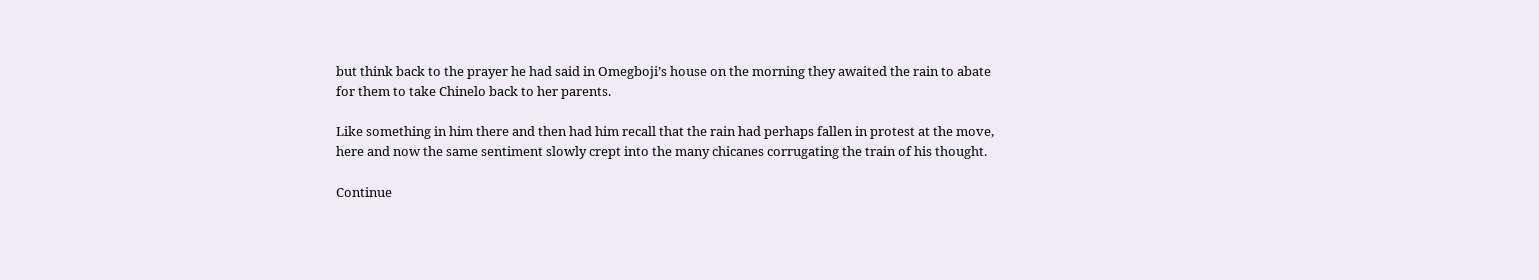but think back to the prayer he had said in Omegboji’s house on the morning they awaited the rain to abate for them to take Chinelo back to her parents.

Like something in him there and then had him recall that the rain had perhaps fallen in protest at the move, here and now the same sentiment slowly crept into the many chicanes corrugating the train of his thought.

Continue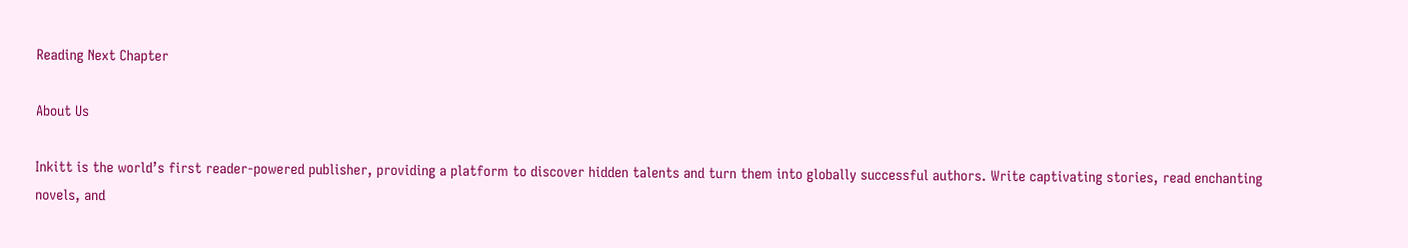Reading Next Chapter

About Us

Inkitt is the world’s first reader-powered publisher, providing a platform to discover hidden talents and turn them into globally successful authors. Write captivating stories, read enchanting novels, and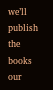we’ll publish the books our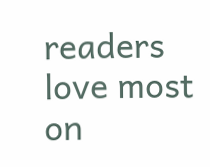readers love most on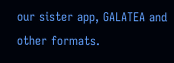our sister app, GALATEA and other formats.